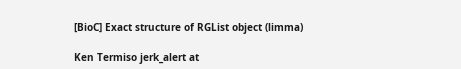[BioC] Exact structure of RGList object (limma)

Ken Termiso jerk_alert at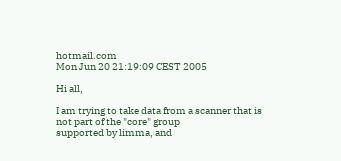hotmail.com
Mon Jun 20 21:19:09 CEST 2005

Hi all,

I am trying to take data from a scanner that is not part of the "core" group
supported by limma, and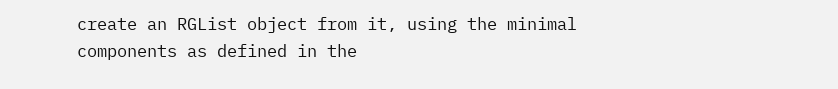create an RGList object from it, using the minimal
components as defined in the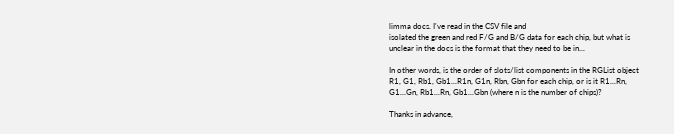limma docs. I've read in the CSV file and
isolated the green and red F/G and B/G data for each chip, but what is
unclear in the docs is the format that they need to be in...

In other words, is the order of slots/list components in the RGList object
R1, G1, Rb1, Gb1...R1n, G1n, Rbn, Gbn for each chip, or is it R1...Rn,
G1...Gn, Rb1...Rn, Gb1...Gbn (where n is the number of chips)?

Thanks in advance,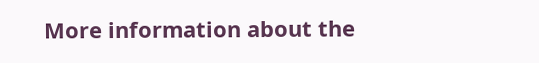More information about the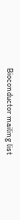Bioconductor mailing list